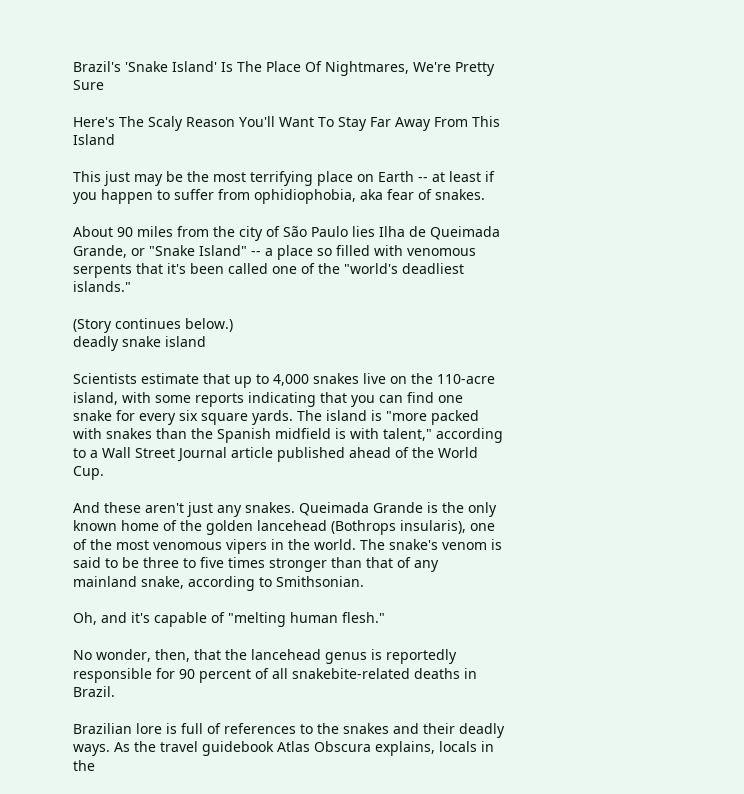Brazil's 'Snake Island' Is The Place Of Nightmares, We're Pretty Sure

Here's The Scaly Reason You'll Want To Stay Far Away From This Island

This just may be the most terrifying place on Earth -- at least if you happen to suffer from ophidiophobia, aka fear of snakes.

About 90 miles from the city of São Paulo lies Ilha de Queimada Grande, or "Snake Island" -- a place so filled with venomous serpents that it's been called one of the "world's deadliest islands."

(Story continues below.)
deadly snake island

Scientists estimate that up to 4,000 snakes live on the 110-acre island, with some reports indicating that you can find one snake for every six square yards. The island is "more packed with snakes than the Spanish midfield is with talent," according to a Wall Street Journal article published ahead of the World Cup.

And these aren't just any snakes. Queimada Grande is the only known home of the golden lancehead (Bothrops insularis), one of the most venomous vipers in the world. The snake's venom is said to be three to five times stronger than that of any mainland snake, according to Smithsonian.

Oh, and it's capable of "melting human flesh."

No wonder, then, that the lancehead genus is reportedly responsible for 90 percent of all snakebite-related deaths in Brazil.

Brazilian lore is full of references to the snakes and their deadly ways. As the travel guidebook Atlas Obscura explains, locals in the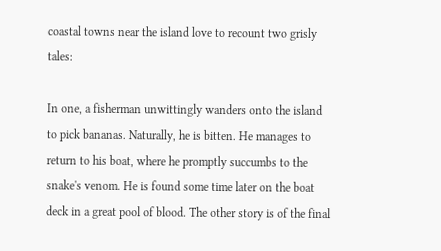coastal towns near the island love to recount two grisly tales:

In one, a fisherman unwittingly wanders onto the island to pick bananas. Naturally, he is bitten. He manages to return to his boat, where he promptly succumbs to the snake's venom. He is found some time later on the boat deck in a great pool of blood. The other story is of the final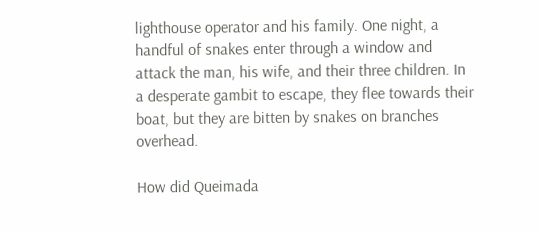lighthouse operator and his family. One night, a handful of snakes enter through a window and attack the man, his wife, and their three children. In a desperate gambit to escape, they flee towards their boat, but they are bitten by snakes on branches overhead.

How did Queimada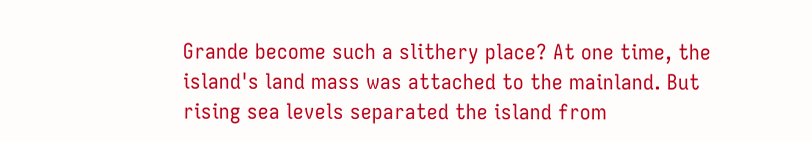Grande become such a slithery place? At one time, the island's land mass was attached to the mainland. But rising sea levels separated the island from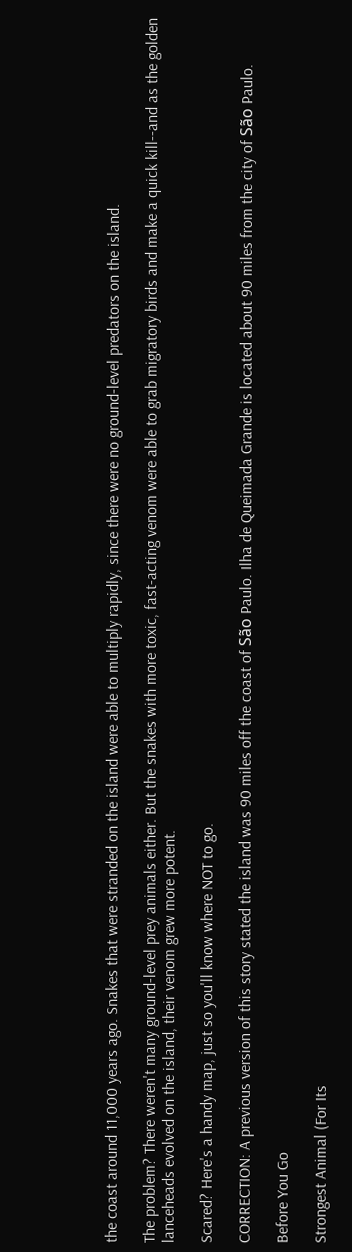the coast around 11,000 years ago. Snakes that were stranded on the island were able to multiply rapidly, since there were no ground-level predators on the island.

The problem? There weren't many ground-level prey animals either. But the snakes with more toxic, fast-acting venom were able to grab migratory birds and make a quick kill--and as the golden lanceheads evolved on the island, their venom grew more potent.

Scared? Here's a handy map, just so you'll know where NOT to go.

CORRECTION: A previous version of this story stated the island was 90 miles off the coast of São Paulo. Ilha de Queimada Grande is located about 90 miles from the city of São Paulo.

Before You Go

Strongest Animal (For Its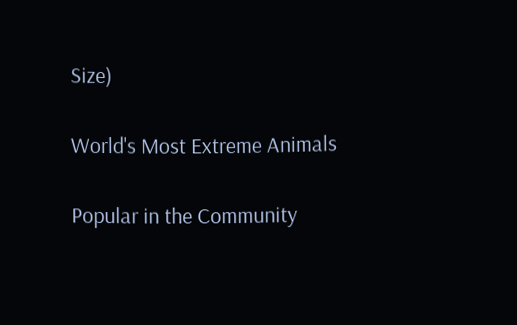Size)

World's Most Extreme Animals

Popular in the Community